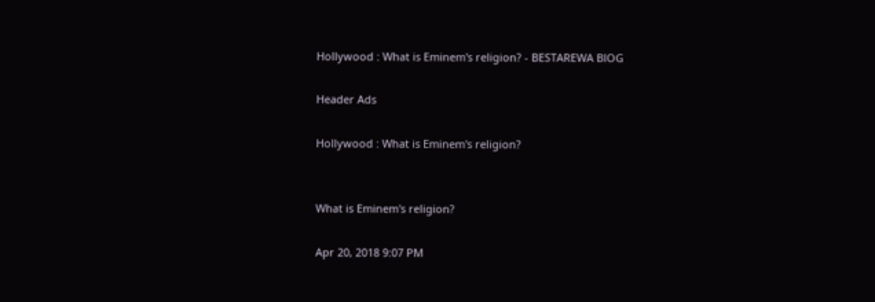Hollywood : What is Eminem's religion? - BESTAREWA BlOG

Header Ads

Hollywood : What is Eminem's religion?


What is Eminem's religion?

Apr 20, 2018 9:07 PM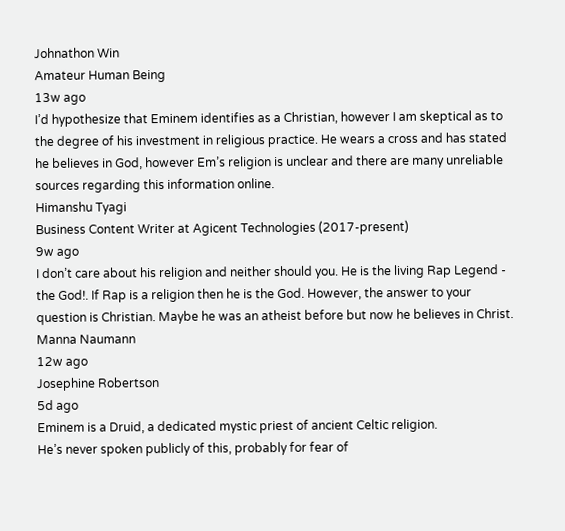Johnathon Win
Amateur Human Being
13w ago
I’d hypothesize that Eminem identifies as a Christian, however I am skeptical as to the degree of his investment in religious practice. He wears a cross and has stated he believes in God, however Em’s religion is unclear and there are many unreliable sources regarding this information online.
Himanshu Tyagi
Business Content Writer at Agicent Technologies (2017-present)
9w ago
I don’t care about his religion and neither should you. He is the living Rap Legend - the God!. If Rap is a religion then he is the God. However, the answer to your question is Christian. Maybe he was an atheist before but now he believes in Christ.
Manna Naumann
12w ago
Josephine Robertson
5d ago
Eminem is a Druid, a dedicated mystic priest of ancient Celtic religion.
He’s never spoken publicly of this, probably for fear of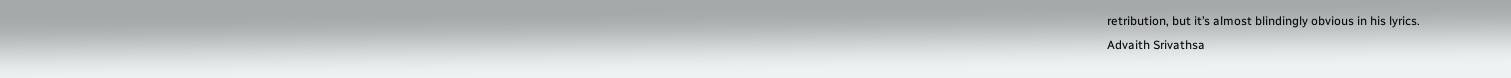retribution, but it’s almost blindingly obvious in his lyrics.
Advaith Srivathsa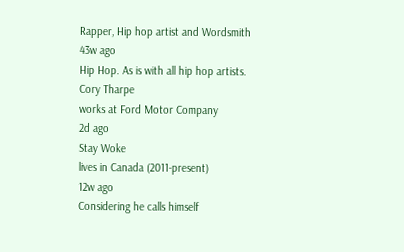Rapper, Hip hop artist and Wordsmith
43w ago
Hip Hop. As is with all hip hop artists.
Cory Tharpe
works at Ford Motor Company
2d ago
Stay Woke
lives in Canada (2011-present)
12w ago
Considering he calls himself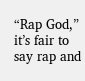“Rap God,” it’s fair to say rap and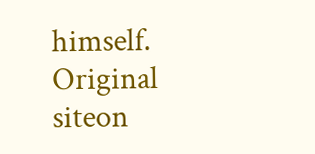himself.
Original siteon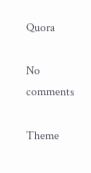Quora

No comments

Theme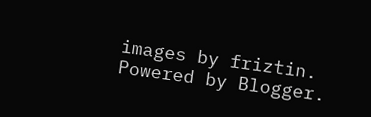images by friztin. Powered by Blogger.